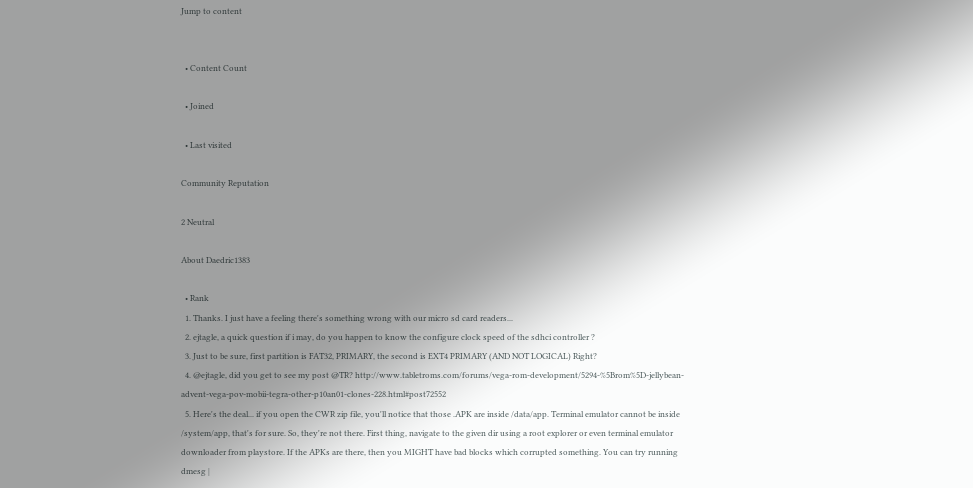Jump to content


  • Content Count

  • Joined

  • Last visited

Community Reputation

2 Neutral

About Daedric1383

  • Rank
  1. Thanks. I just have a feeling there's something wrong with our micro sd card readers...
  2. ejtagle, a quick question if i may, do you happen to know the configure clock speed of the sdhci controller ?
  3. Just to be sure, first partition is FAT32, PRIMARY, the second is EXT4 PRIMARY (AND NOT LOGICAL) Right?
  4. @ejtagle, did you get to see my post @TR? http://www.tabletroms.com/forums/vega-rom-development/5294-%5Brom%5D-jellybean-advent-vega-pov-mobii-tegra-other-p10an01-clones-228.html#post72552
  5. Here's the deal... if you open the CWR zip file, you'll notice that those .APK are inside /data/app. Terminal emulator cannot be inside /system/app, that's for sure. So, they're not there. First thing, navigate to the given dir using a root explorer or even terminal emulator downloader from playstore. If the APKs are there, then you MIGHT have bad blocks which corrupted something. You can try running dmesg |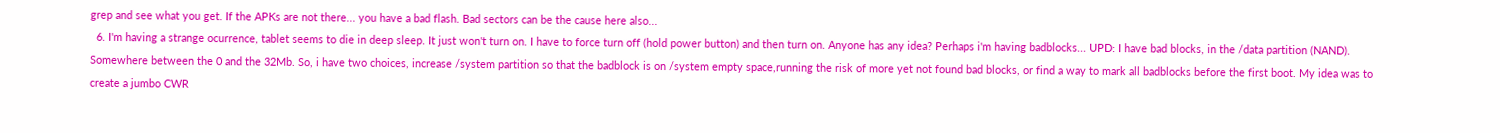grep and see what you get. If the APKs are not there... you have a bad flash. Bad sectors can be the cause here also...
  6. I'm having a strange ocurrence, tablet seems to die in deep sleep. It just won't turn on. I have to force turn off (hold power button) and then turn on. Anyone has any idea? Perhaps i'm having badblocks... UPD: I have bad blocks, in the /data partition (NAND). Somewhere between the 0 and the 32Mb. So, i have two choices, increase /system partition so that the badblock is on /system empty space,running the risk of more yet not found bad blocks, or find a way to mark all badblocks before the first boot. My idea was to create a jumbo CWR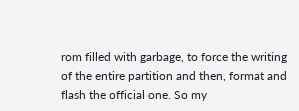rom filled with garbage, to force the writing of the entire partition and then, format and flash the official one. So my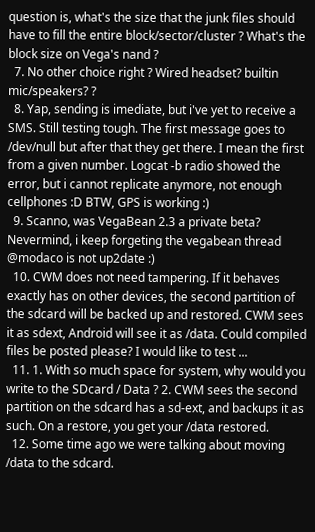question is, what's the size that the junk files should have to fill the entire block/sector/cluster ? What's the block size on Vega's nand ?
  7. No other choice right ? Wired headset? builtin mic/speakers? ?
  8. Yap, sending is imediate, but i've yet to receive a SMS. Still testing tough. The first message goes to /dev/null but after that they get there. I mean the first from a given number. Logcat -b radio showed the error, but i cannot replicate anymore, not enough cellphones :D BTW, GPS is working :)
  9. Scanno, was VegaBean 2.3 a private beta? Nevermind, i keep forgeting the vegabean thread @modaco is not up2date :)
  10. CWM does not need tampering. If it behaves exactly has on other devices, the second partition of the sdcard will be backed up and restored. CWM sees it as sdext, Android will see it as /data. Could compiled files be posted please? I would like to test ...
  11. 1. With so much space for system, why would you write to the SDcard / Data ? 2. CWM sees the second partition on the sdcard has a sd-ext, and backups it as such. On a restore, you get your /data restored.
  12. Some time ago we were talking about moving /data to the sdcard.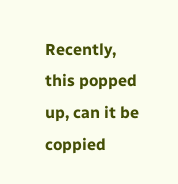Recently, this popped up, can it be coppied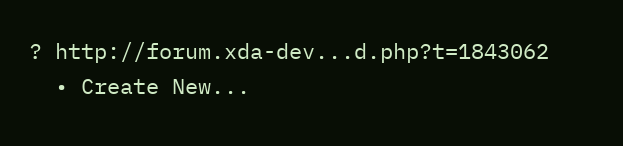? http://forum.xda-dev...d.php?t=1843062
  • Create New...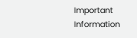Important Information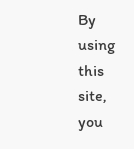By using this site, you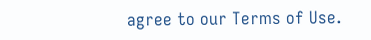agree to our Terms of Use.